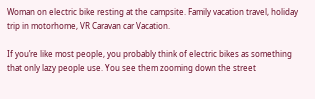Woman on electric bike resting at the campsite. Family vacation travel, holiday trip in motorhome, VR Caravan car Vacation.

If you’re like most people, you probably think of electric bikes as something that only lazy people use. You see them zooming down the street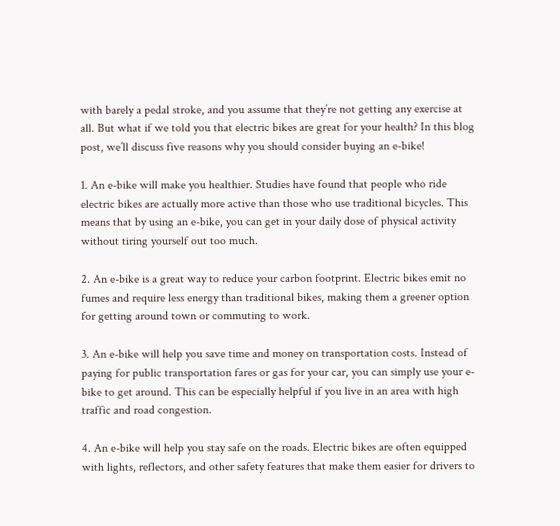with barely a pedal stroke, and you assume that they’re not getting any exercise at all. But what if we told you that electric bikes are great for your health? In this blog post, we’ll discuss five reasons why you should consider buying an e-bike!

1. An e-bike will make you healthier. Studies have found that people who ride electric bikes are actually more active than those who use traditional bicycles. This means that by using an e-bike, you can get in your daily dose of physical activity without tiring yourself out too much.

2. An e-bike is a great way to reduce your carbon footprint. Electric bikes emit no fumes and require less energy than traditional bikes, making them a greener option for getting around town or commuting to work.

3. An e-bike will help you save time and money on transportation costs. Instead of paying for public transportation fares or gas for your car, you can simply use your e-bike to get around. This can be especially helpful if you live in an area with high traffic and road congestion.

4. An e-bike will help you stay safe on the roads. Electric bikes are often equipped with lights, reflectors, and other safety features that make them easier for drivers to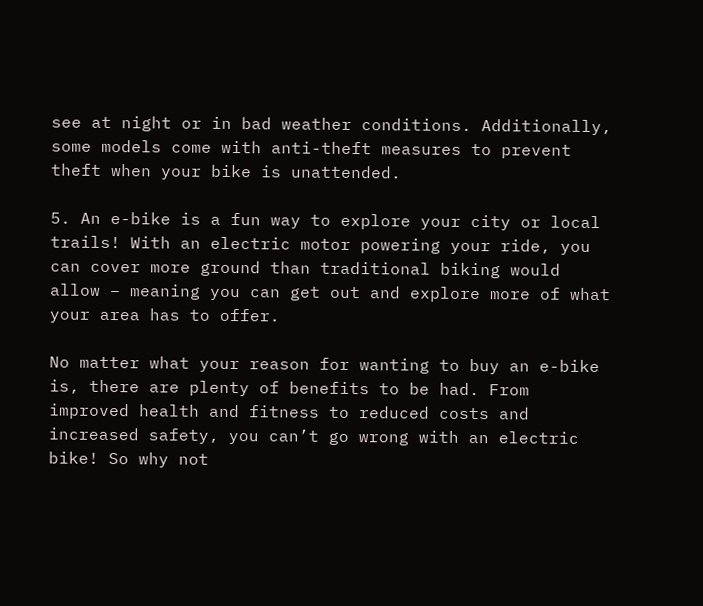see at night or in bad weather conditions. Additionally, some models come with anti-theft measures to prevent theft when your bike is unattended.

5. An e-bike is a fun way to explore your city or local trails! With an electric motor powering your ride, you can cover more ground than traditional biking would allow – meaning you can get out and explore more of what your area has to offer.

No matter what your reason for wanting to buy an e-bike is, there are plenty of benefits to be had. From improved health and fitness to reduced costs and increased safety, you can’t go wrong with an electric bike! So why not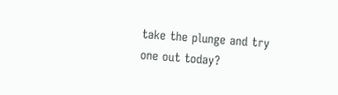take the plunge and try one out today?